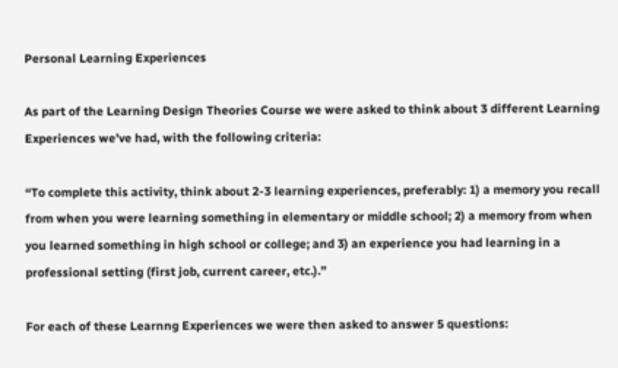Personal Learning Experiences

As part of the Learning Design Theories Course we were asked to think about 3 different Learning Experiences we’ve had, with the following criteria:

“To complete this activity, think about 2-3 learning experiences, preferably: 1) a memory you recall from when you were learning something in elementary or middle school; 2) a memory from when you learned something in high school or college; and 3) an experience you had learning in a professional setting (first job, current career, etc.).”

For each of these Learnng Experiences we were then asked to answer 5 questions: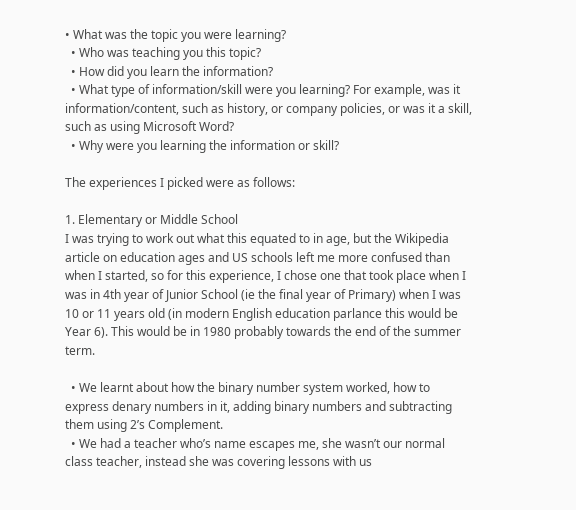• What was the topic you were learning?
  • Who was teaching you this topic?
  • How did you learn the information?
  • What type of information/skill were you learning? For example, was it information/content, such as history, or company policies, or was it a skill, such as using Microsoft Word?
  • Why were you learning the information or skill?

The experiences I picked were as follows:

1. Elementary or Middle School
I was trying to work out what this equated to in age, but the Wikipedia article on education ages and US schools left me more confused than when I started, so for this experience, I chose one that took place when I was in 4th year of Junior School (ie the final year of Primary) when I was 10 or 11 years old (in modern English education parlance this would be Year 6). This would be in 1980 probably towards the end of the summer term.

  • We learnt about how the binary number system worked, how to express denary numbers in it, adding binary numbers and subtracting them using 2’s Complement.
  • We had a teacher who’s name escapes me, she wasn’t our normal class teacher, instead she was covering lessons with us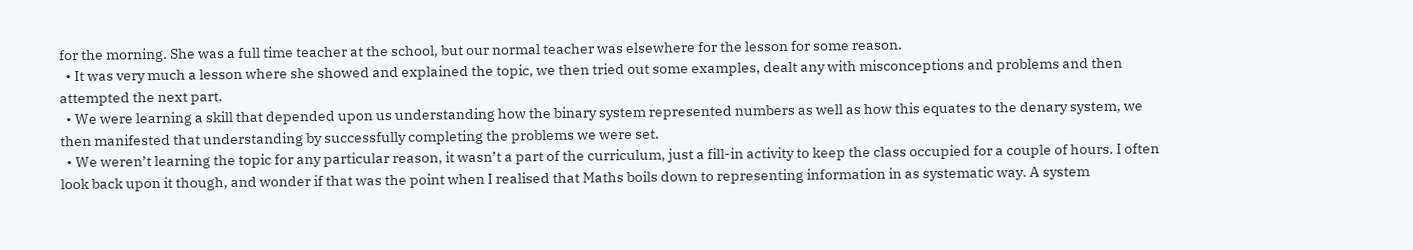for the morning. She was a full time teacher at the school, but our normal teacher was elsewhere for the lesson for some reason.
  • It was very much a lesson where she showed and explained the topic, we then tried out some examples, dealt any with misconceptions and problems and then attempted the next part.
  • We were learning a skill that depended upon us understanding how the binary system represented numbers as well as how this equates to the denary system, we then manifested that understanding by successfully completing the problems we were set.
  • We weren’t learning the topic for any particular reason, it wasn’t a part of the curriculum, just a fill-in activity to keep the class occupied for a couple of hours. I often look back upon it though, and wonder if that was the point when I realised that Maths boils down to representing information in as systematic way. A system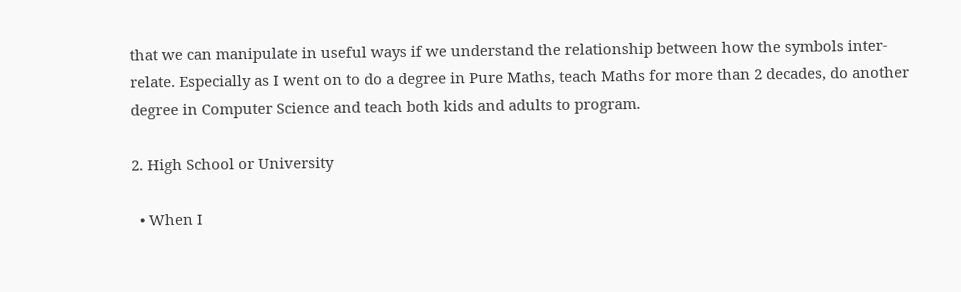that we can manipulate in useful ways if we understand the relationship between how the symbols inter-relate. Especially as I went on to do a degree in Pure Maths, teach Maths for more than 2 decades, do another degree in Computer Science and teach both kids and adults to program.

2. High School or University

  • When I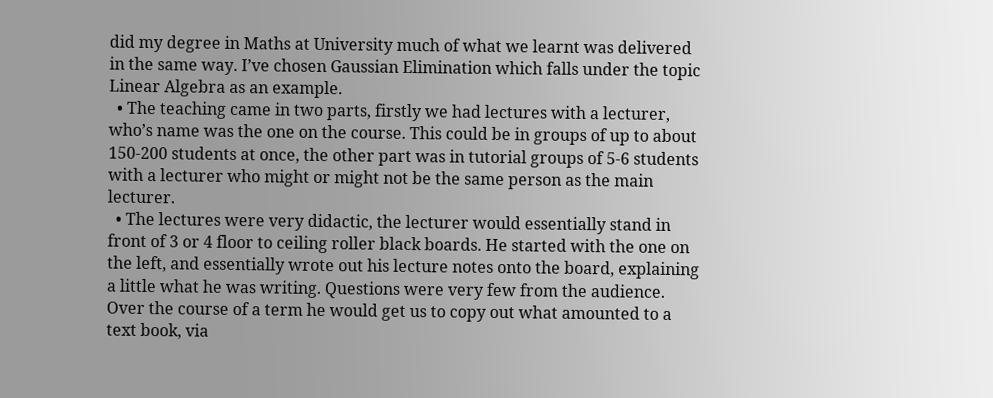did my degree in Maths at University much of what we learnt was delivered in the same way. I’ve chosen Gaussian Elimination which falls under the topic Linear Algebra as an example.
  • The teaching came in two parts, firstly we had lectures with a lecturer, who’s name was the one on the course. This could be in groups of up to about 150-200 students at once, the other part was in tutorial groups of 5-6 students with a lecturer who might or might not be the same person as the main lecturer.
  • The lectures were very didactic, the lecturer would essentially stand in front of 3 or 4 floor to ceiling roller black boards. He started with the one on the left, and essentially wrote out his lecture notes onto the board, explaining a little what he was writing. Questions were very few from the audience. Over the course of a term he would get us to copy out what amounted to a text book, via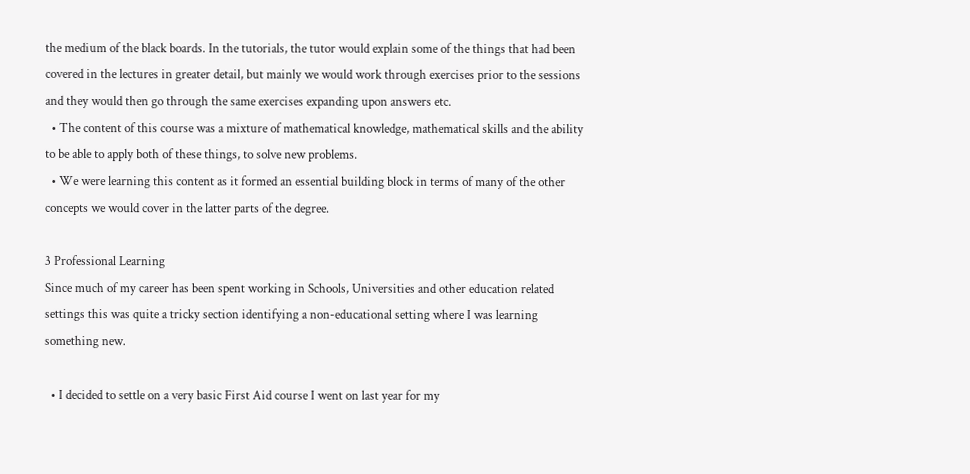the medium of the black boards. In the tutorials, the tutor would explain some of the things that had been covered in the lectures in greater detail, but mainly we would work through exercises prior to the sessions and they would then go through the same exercises expanding upon answers etc.
  • The content of this course was a mixture of mathematical knowledge, mathematical skills and the ability to be able to apply both of these things, to solve new problems.
  • We were learning this content as it formed an essential building block in terms of many of the other concepts we would cover in the latter parts of the degree.

3 Professional Learning
Since much of my career has been spent working in Schools, Universities and other education related settings this was quite a tricky section identifying a non-educational setting where I was learning something new.

  • I decided to settle on a very basic First Aid course I went on last year for my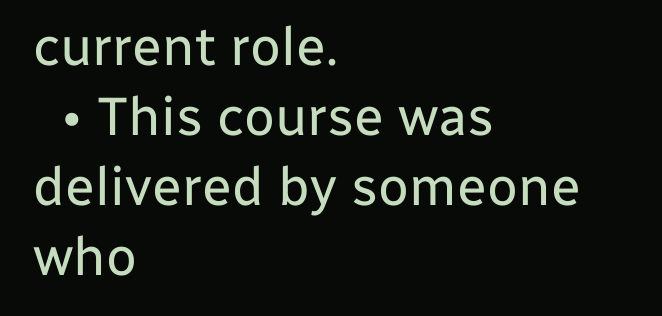current role.
  • This course was delivered by someone who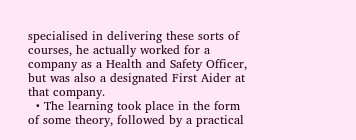specialised in delivering these sorts of courses, he actually worked for a company as a Health and Safety Officer, but was also a designated First Aider at that company.
  • The learning took place in the form of some theory, followed by a practical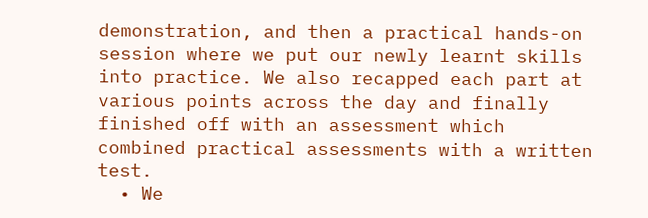demonstration, and then a practical hands-on session where we put our newly learnt skills into practice. We also recapped each part at various points across the day and finally finished off with an assessment which combined practical assessments with a written test.
  • We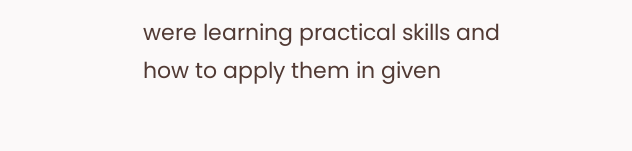were learning practical skills and how to apply them in given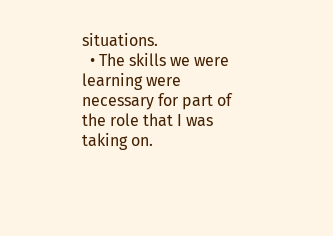situations.
  • The skills we were learning were necessary for part of the role that I was taking on.